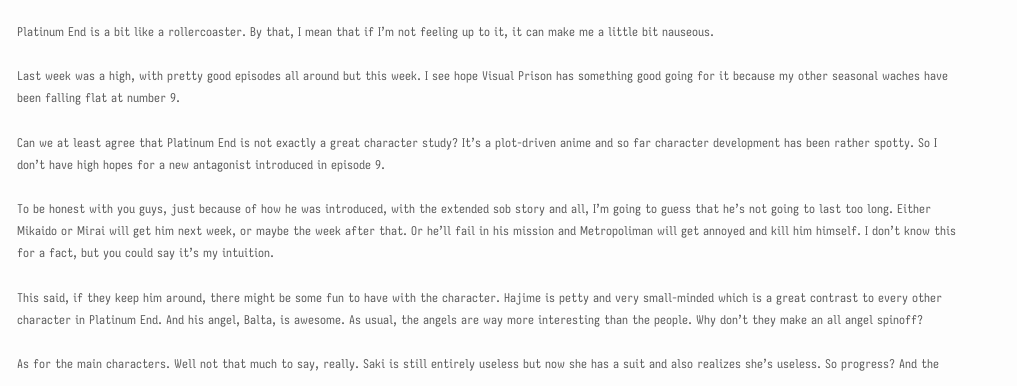Platinum End is a bit like a rollercoaster. By that, I mean that if I’m not feeling up to it, it can make me a little bit nauseous.

Last week was a high, with pretty good episodes all around but this week. I see hope Visual Prison has something good going for it because my other seasonal waches have been falling flat at number 9.

Can we at least agree that Platinum End is not exactly a great character study? It’s a plot-driven anime and so far character development has been rather spotty. So I don’t have high hopes for a new antagonist introduced in episode 9.

To be honest with you guys, just because of how he was introduced, with the extended sob story and all, I’m going to guess that he’s not going to last too long. Either Mikaido or Mirai will get him next week, or maybe the week after that. Or he’ll fail in his mission and Metropoliman will get annoyed and kill him himself. I don’t know this for a fact, but you could say it’s my intuition.

This said, if they keep him around, there might be some fun to have with the character. Hajime is petty and very small-minded which is a great contrast to every other character in Platinum End. And his angel, Balta, is awesome. As usual, the angels are way more interesting than the people. Why don’t they make an all angel spinoff?

As for the main characters. Well not that much to say, really. Saki is still entirely useless but now she has a suit and also realizes she’s useless. So progress? And the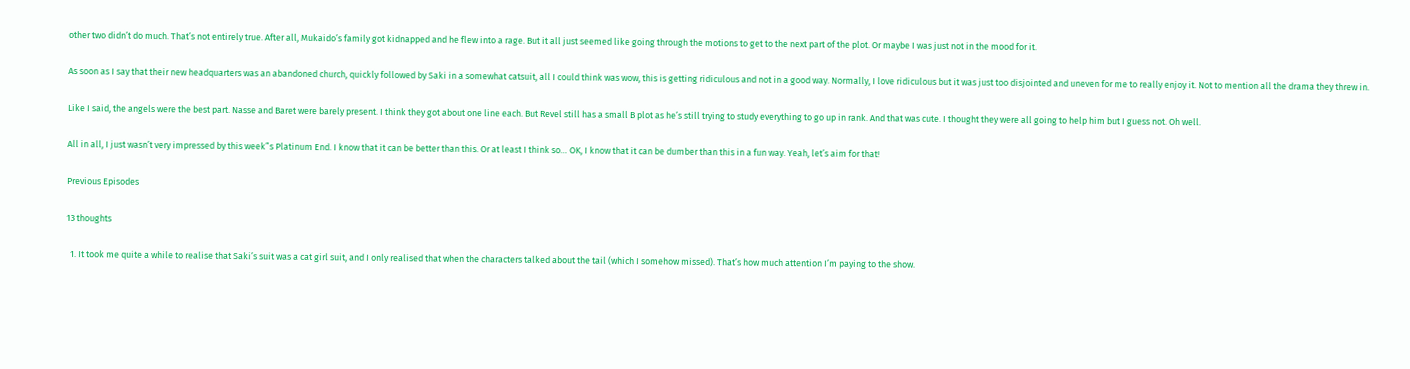other two didn’t do much. That’s not entirely true. After all, Mukaido’s family got kidnapped and he flew into a rage. But it all just seemed like going through the motions to get to the next part of the plot. Or maybe I was just not in the mood for it.

As soon as I say that their new headquarters was an abandoned church, quickly followed by Saki in a somewhat catsuit, all I could think was wow, this is getting ridiculous and not in a good way. Normally, I love ridiculous but it was just too disjointed and uneven for me to really enjoy it. Not to mention all the drama they threw in.

Like I said, the angels were the best part. Nasse and Baret were barely present. I think they got about one line each. But Revel still has a small B plot as he’s still trying to study everything to go up in rank. And that was cute. I thought they were all going to help him but I guess not. Oh well.

All in all, I just wasn’t very impressed by this week”s Platinum End. I know that it can be better than this. Or at least I think so… OK, I know that it can be dumber than this in a fun way. Yeah, let’s aim for that!

Previous Episodes

13 thoughts

  1. It took me quite a while to realise that Saki’s suit was a cat girl suit, and I only realised that when the characters talked about the tail (which I somehow missed). That’s how much attention I’m paying to the show.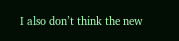I also don’t think the new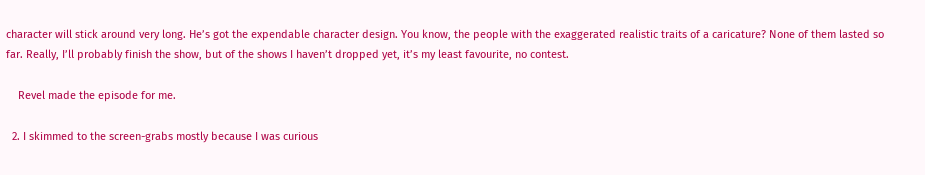character will stick around very long. He’s got the expendable character design. You know, the people with the exaggerated realistic traits of a caricature? None of them lasted so far. Really, I’ll probably finish the show, but of the shows I haven’t dropped yet, it’s my least favourite, no contest.

    Revel made the episode for me.

  2. I skimmed to the screen-grabs mostly because I was curious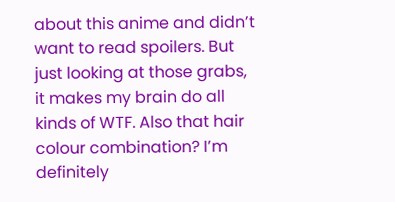about this anime and didn’t want to read spoilers. But just looking at those grabs, it makes my brain do all kinds of WTF. Also that hair colour combination? I’m definitely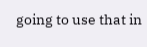going to use that in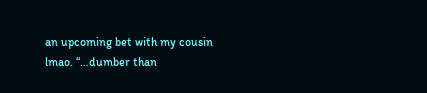an upcoming bet with my cousin lmao. “…dumber than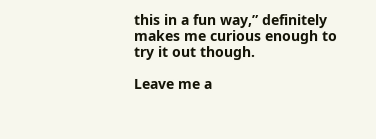this in a fun way,” definitely makes me curious enough to try it out though.

Leave me a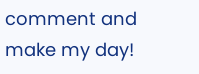comment and make my day!